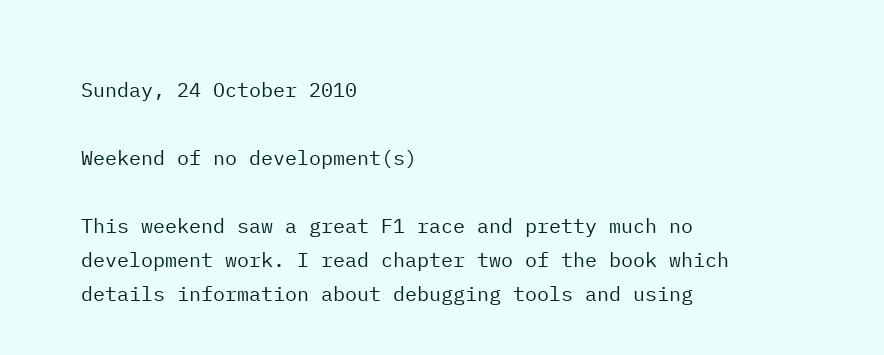Sunday, 24 October 2010

Weekend of no development(s)

This weekend saw a great F1 race and pretty much no development work. I read chapter two of the book which details information about debugging tools and using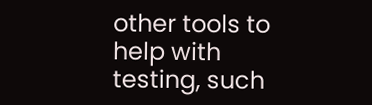other tools to help with testing, such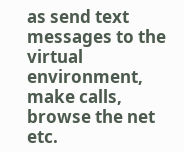as send text messages to the virtual environment, make calls, browse the net etc.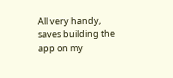All very handy, saves building the app on my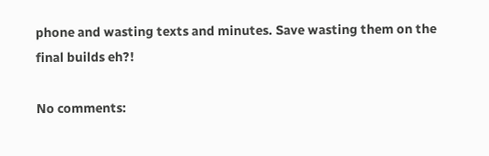phone and wasting texts and minutes. Save wasting them on the final builds eh?!

No comments: